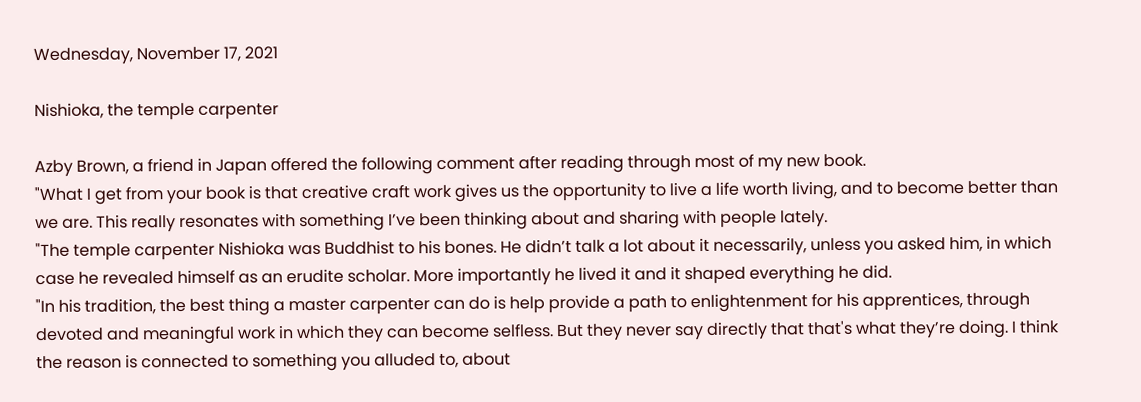Wednesday, November 17, 2021

Nishioka, the temple carpenter

Azby Brown, a friend in Japan offered the following comment after reading through most of my new book.
"What I get from your book is that creative craft work gives us the opportunity to live a life worth living, and to become better than we are. This really resonates with something I’ve been thinking about and sharing with people lately.
"The temple carpenter Nishioka was Buddhist to his bones. He didn’t talk a lot about it necessarily, unless you asked him, in which case he revealed himself as an erudite scholar. More importantly he lived it and it shaped everything he did.
"In his tradition, the best thing a master carpenter can do is help provide a path to enlightenment for his apprentices, through devoted and meaningful work in which they can become selfless. But they never say directly that that's what they’re doing. I think the reason is connected to something you alluded to, about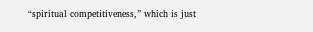“spiritual competitiveness,” which is just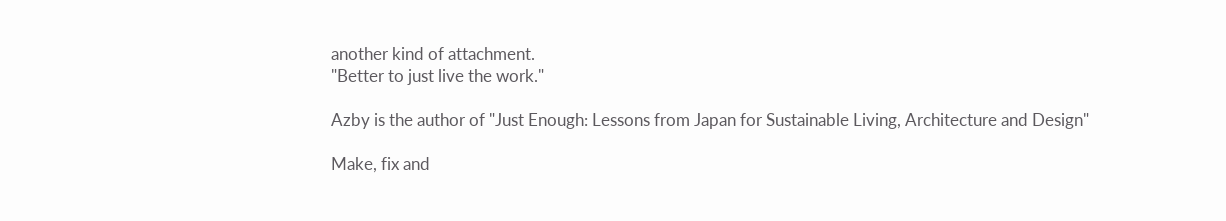another kind of attachment.
"Better to just live the work."

Azby is the author of "Just Enough: Lessons from Japan for Sustainable Living, Architecture and Design"

Make, fix and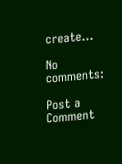create...

No comments:

Post a Comment